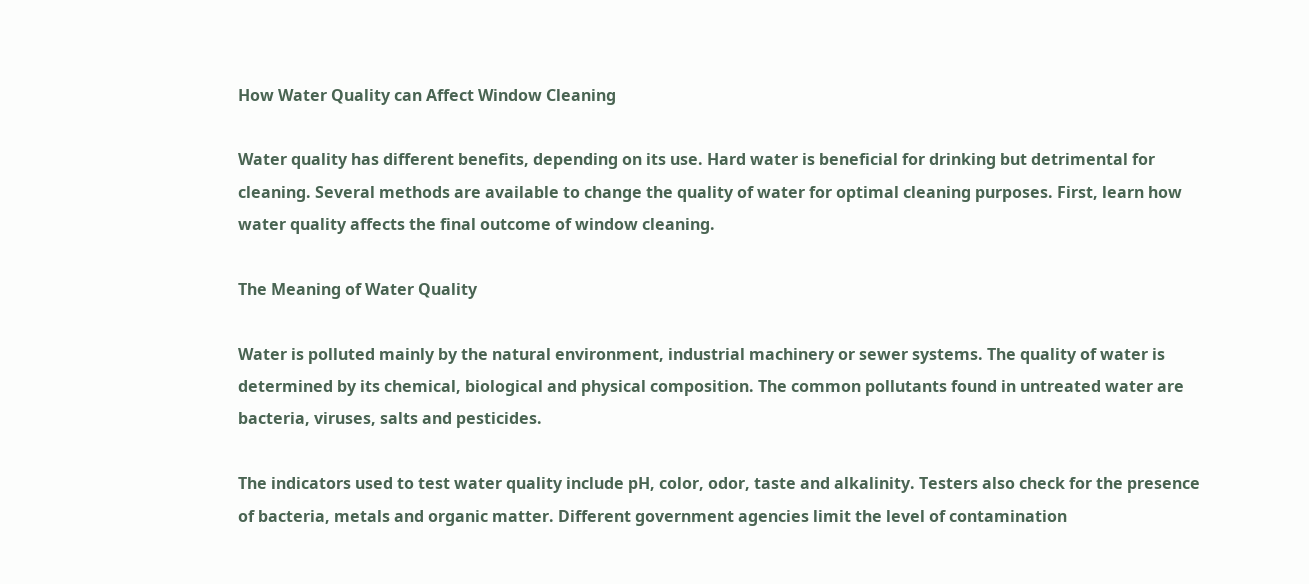How Water Quality can Affect Window Cleaning

Water quality has different benefits, depending on its use. Hard water is beneficial for drinking but detrimental for cleaning. Several methods are available to change the quality of water for optimal cleaning purposes. First, learn how water quality affects the final outcome of window cleaning.

The Meaning of Water Quality

Water is polluted mainly by the natural environment, industrial machinery or sewer systems. The quality of water is determined by its chemical, biological and physical composition. The common pollutants found in untreated water are bacteria, viruses, salts and pesticides.

The indicators used to test water quality include pH, color, odor, taste and alkalinity. Testers also check for the presence of bacteria, metals and organic matter. Different government agencies limit the level of contamination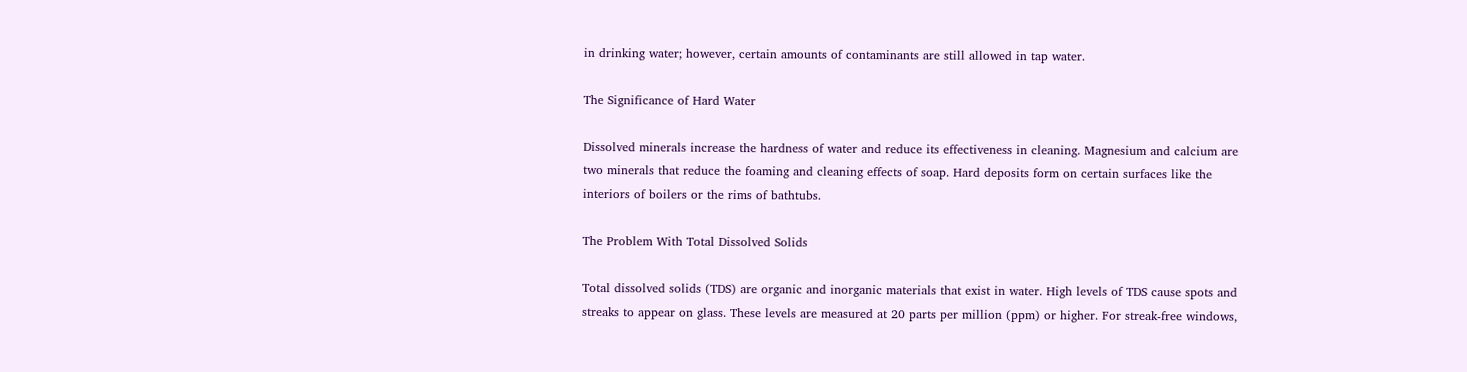in drinking water; however, certain amounts of contaminants are still allowed in tap water.

The Significance of Hard Water

Dissolved minerals increase the hardness of water and reduce its effectiveness in cleaning. Magnesium and calcium are two minerals that reduce the foaming and cleaning effects of soap. Hard deposits form on certain surfaces like the interiors of boilers or the rims of bathtubs.

The Problem With Total Dissolved Solids

Total dissolved solids (TDS) are organic and inorganic materials that exist in water. High levels of TDS cause spots and streaks to appear on glass. These levels are measured at 20 parts per million (ppm) or higher. For streak-free windows,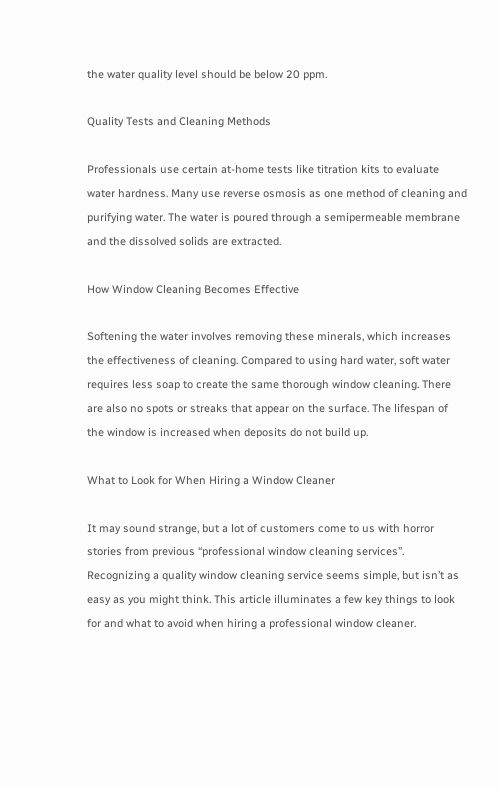the water quality level should be below 20 ppm.

Quality Tests and Cleaning Methods

Professionals use certain at-home tests like titration kits to evaluate water hardness. Many use reverse osmosis as one method of cleaning and purifying water. The water is poured through a semipermeable membrane and the dissolved solids are extracted.

How Window Cleaning Becomes Effective

Softening the water involves removing these minerals, which increases the effectiveness of cleaning. Compared to using hard water, soft water requires less soap to create the same thorough window cleaning. There are also no spots or streaks that appear on the surface. The lifespan of the window is increased when deposits do not build up.

What to Look for When Hiring a Window Cleaner

It may sound strange, but a lot of customers come to us with horror stories from previous “professional window cleaning services”. Recognizing a quality window cleaning service seems simple, but isn’t as easy as you might think. This article illuminates a few key things to look for and what to avoid when hiring a professional window cleaner.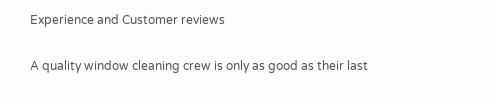Experience and Customer reviews

A quality window cleaning crew is only as good as their last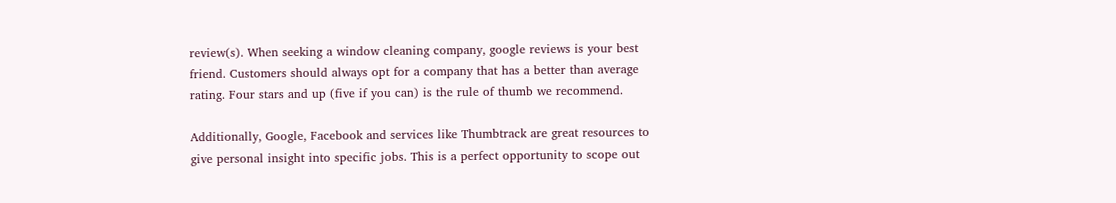review(s). When seeking a window cleaning company, google reviews is your best friend. Customers should always opt for a company that has a better than average rating. Four stars and up (five if you can) is the rule of thumb we recommend.

Additionally, Google, Facebook and services like Thumbtrack are great resources to give personal insight into specific jobs. This is a perfect opportunity to scope out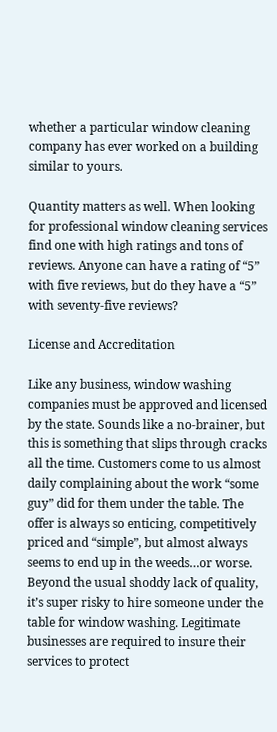whether a particular window cleaning company has ever worked on a building similar to yours.

Quantity matters as well. When looking for professional window cleaning services find one with high ratings and tons of reviews. Anyone can have a rating of “5” with five reviews, but do they have a “5” with seventy-five reviews?

License and Accreditation

Like any business, window washing companies must be approved and licensed by the state. Sounds like a no-brainer, but this is something that slips through cracks all the time. Customers come to us almost daily complaining about the work “some guy” did for them under the table. The offer is always so enticing, competitively priced and “simple”, but almost always seems to end up in the weeds…or worse. Beyond the usual shoddy lack of quality, it’s super risky to hire someone under the table for window washing. Legitimate businesses are required to insure their services to protect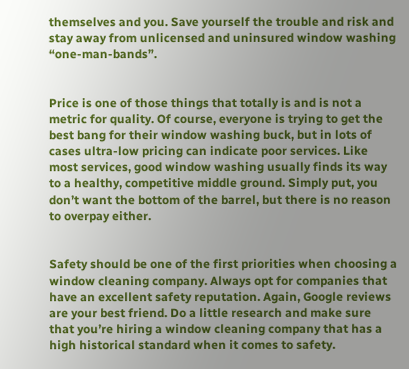themselves and you. Save yourself the trouble and risk and stay away from unlicensed and uninsured window washing “one-man-bands”.


Price is one of those things that totally is and is not a metric for quality. Of course, everyone is trying to get the best bang for their window washing buck, but in lots of cases ultra-low pricing can indicate poor services. Like most services, good window washing usually finds its way to a healthy, competitive middle ground. Simply put, you don’t want the bottom of the barrel, but there is no reason to overpay either.


Safety should be one of the first priorities when choosing a window cleaning company. Always opt for companies that have an excellent safety reputation. Again, Google reviews are your best friend. Do a little research and make sure that you’re hiring a window cleaning company that has a high historical standard when it comes to safety.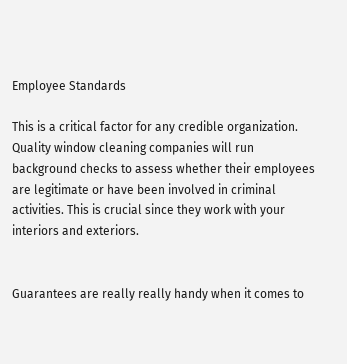Employee Standards

This is a critical factor for any credible organization. Quality window cleaning companies will run background checks to assess whether their employees are legitimate or have been involved in criminal activities. This is crucial since they work with your interiors and exteriors.


Guarantees are really really handy when it comes to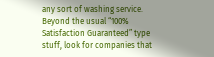any sort of washing service. Beyond the usual “100% Satisfaction Guaranteed” type stuff, look for companies that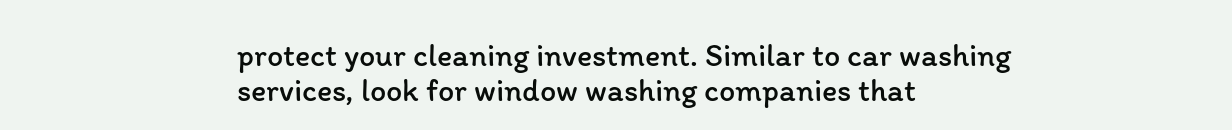protect your cleaning investment. Similar to car washing services, look for window washing companies that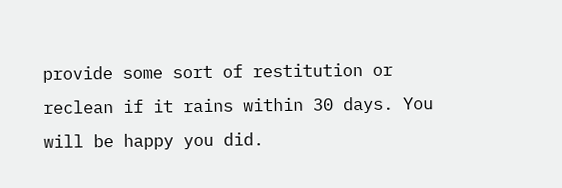provide some sort of restitution or reclean if it rains within 30 days. You will be happy you did.